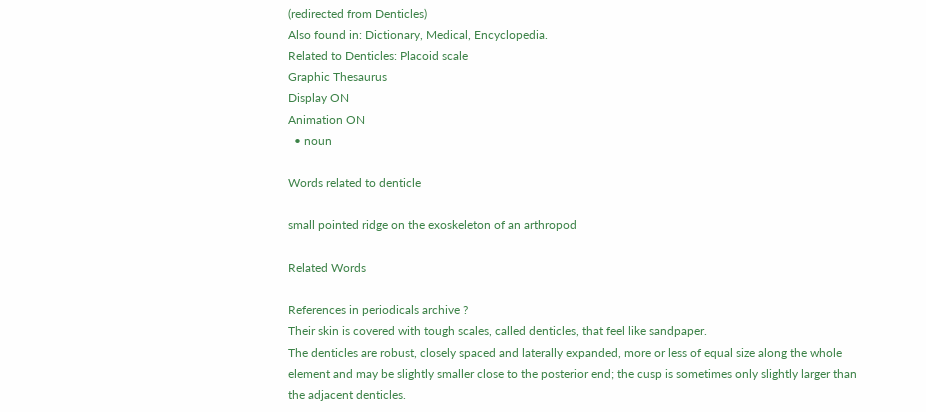(redirected from Denticles)
Also found in: Dictionary, Medical, Encyclopedia.
Related to Denticles: Placoid scale
Graphic Thesaurus
Display ON
Animation ON
  • noun

Words related to denticle

small pointed ridge on the exoskeleton of an arthropod

Related Words

References in periodicals archive ?
Their skin is covered with tough scales, called denticles, that feel like sandpaper.
The denticles are robust, closely spaced and laterally expanded, more or less of equal size along the whole element and may be slightly smaller close to the posterior end; the cusp is sometimes only slightly larger than the adjacent denticles.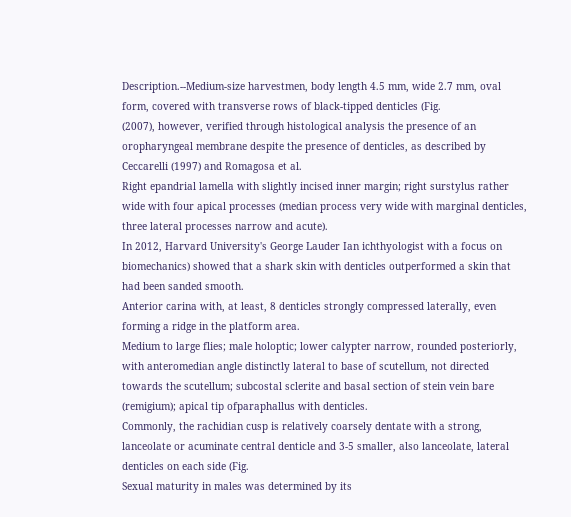Description.--Medium-size harvestmen, body length 4.5 mm, wide 2.7 mm, oval form, covered with transverse rows of black-tipped denticles (Fig.
(2007), however, verified through histological analysis the presence of an oropharyngeal membrane despite the presence of denticles, as described by Ceccarelli (1997) and Romagosa et al.
Right epandrial lamella with slightly incised inner margin; right surstylus rather wide with four apical processes (median process very wide with marginal denticles, three lateral processes narrow and acute).
In 2012, Harvard University's George Lauder Ian ichthyologist with a focus on biomechanics) showed that a shark skin with denticles outperformed a skin that had been sanded smooth.
Anterior carina with, at least, 8 denticles strongly compressed laterally, even forming a ridge in the platform area.
Medium to large flies; male holoptic; lower calypter narrow, rounded posteriorly, with anteromedian angle distinctly lateral to base of scutellum, not directed towards the scutellum; subcostal sclerite and basal section of stein vein bare (remigium); apical tip ofparaphallus with denticles.
Commonly, the rachidian cusp is relatively coarsely dentate with a strong, lanceolate or acuminate central denticle and 3-5 smaller, also lanceolate, lateral denticles on each side (Fig.
Sexual maturity in males was determined by its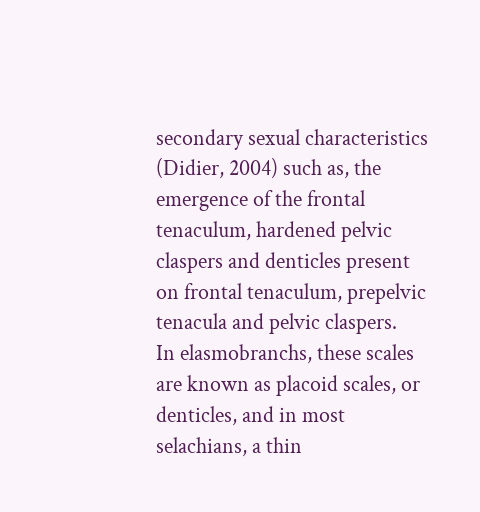secondary sexual characteristics (Didier, 2004) such as, the emergence of the frontal tenaculum, hardened pelvic claspers and denticles present on frontal tenaculum, prepelvic tenacula and pelvic claspers.
In elasmobranchs, these scales are known as placoid scales, or denticles, and in most selachians, a thin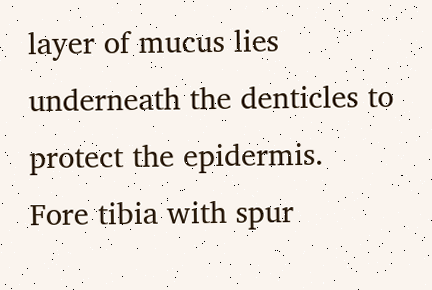layer of mucus lies underneath the denticles to protect the epidermis.
Fore tibia with spur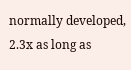normally developed, 2.3x as long as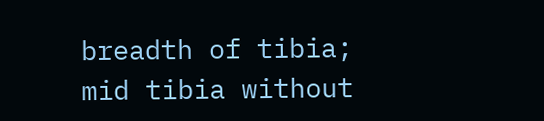breadth of tibia; mid tibia without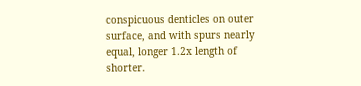conspicuous denticles on outer surface, and with spurs nearly equal, longer 1.2x length of shorter.